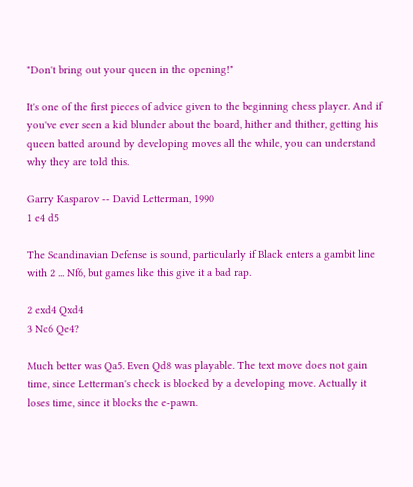"Don't bring out your queen in the opening!"

It's one of the first pieces of advice given to the beginning chess player. And if you've ever seen a kid blunder about the board, hither and thither, getting his queen batted around by developing moves all the while, you can understand why they are told this.

Garry Kasparov -- David Letterman, 1990
1 e4 d5

The Scandinavian Defense is sound, particularly if Black enters a gambit line with 2 ... Nf6, but games like this give it a bad rap.

2 exd4 Qxd4
3 Nc6 Qe4?

Much better was Qa5. Even Qd8 was playable. The text move does not gain time, since Letterman's check is blocked by a developing move. Actually it loses time, since it blocks the e-pawn.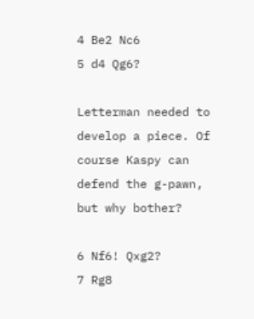4 Be2 Nc6
5 d4 Qg6?

Letterman needed to develop a piece. Of course Kaspy can defend the g-pawn, but why bother?

6 Nf6! Qxg2?
7 Rg8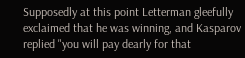Supposedly at this point Letterman gleefully exclaimed that he was winning, and Kasparov replied "you will pay dearly for that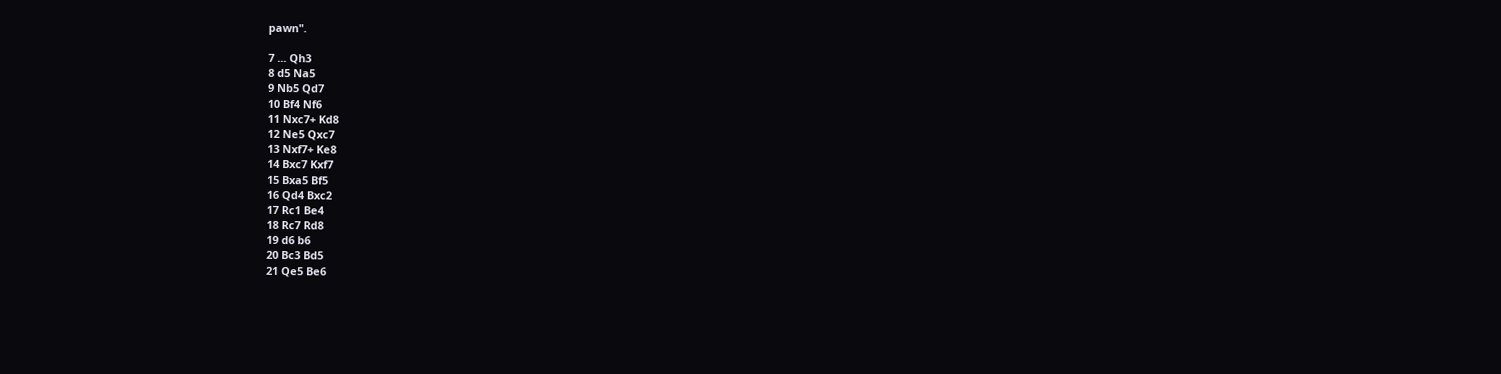pawn".

7 ... Qh3
8 d5 Na5
9 Nb5 Qd7
10 Bf4 Nf6
11 Nxc7+ Kd8
12 Ne5 Qxc7
13 Nxf7+ Ke8
14 Bxc7 Kxf7
15 Bxa5 Bf5
16 Qd4 Bxc2
17 Rc1 Be4
18 Rc7 Rd8
19 d6 b6
20 Bc3 Bd5
21 Qe5 Be6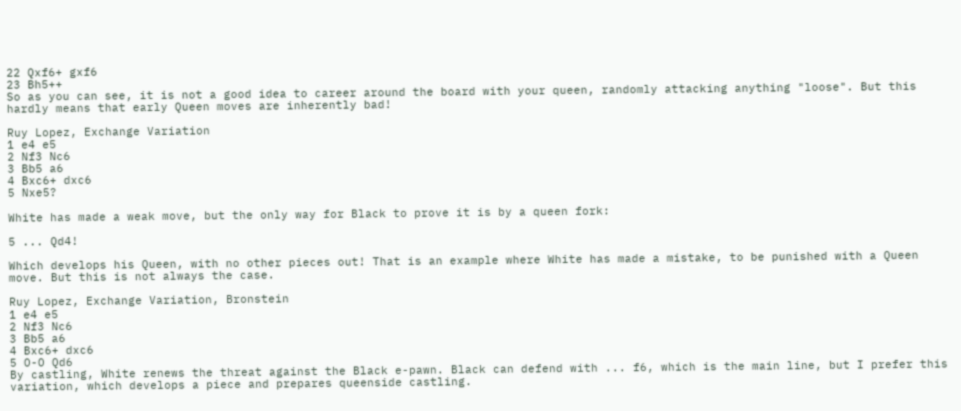22 Qxf6+ gxf6
23 Bh5++
So as you can see, it is not a good idea to career around the board with your queen, randomly attacking anything "loose". But this hardly means that early Queen moves are inherently bad!

Ruy Lopez, Exchange Variation
1 e4 e5
2 Nf3 Nc6
3 Bb5 a6
4 Bxc6+ dxc6
5 Nxe5?

White has made a weak move, but the only way for Black to prove it is by a queen fork:

5 ... Qd4!

Which develops his Queen, with no other pieces out! That is an example where White has made a mistake, to be punished with a Queen move. But this is not always the case.

Ruy Lopez, Exchange Variation, Bronstein
1 e4 e5
2 Nf3 Nc6
3 Bb5 a6
4 Bxc6+ dxc6
5 O-O Qd6
By castling, White renews the threat against the Black e-pawn. Black can defend with ... f6, which is the main line, but I prefer this variation, which develops a piece and prepares queenside castling.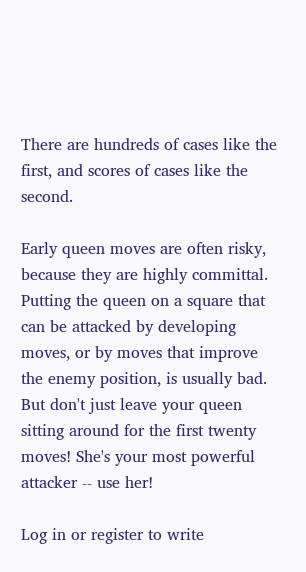There are hundreds of cases like the first, and scores of cases like the second.

Early queen moves are often risky, because they are highly committal. Putting the queen on a square that can be attacked by developing moves, or by moves that improve the enemy position, is usually bad. But don't just leave your queen sitting around for the first twenty moves! She's your most powerful attacker -- use her!

Log in or register to write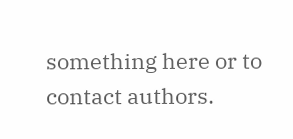something here or to contact authors.